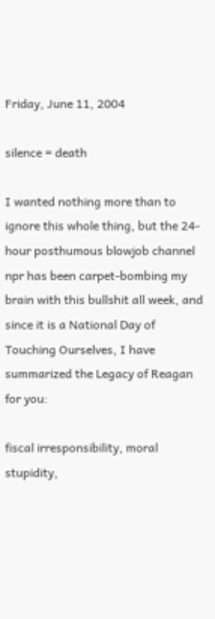Friday, June 11, 2004

silence = death

I wanted nothing more than to ignore this whole thing, but the 24-hour posthumous blowjob channel npr has been carpet-bombing my brain with this bullshit all week, and since it is a National Day of Touching Ourselves, I have summarized the Legacy of Reagan for you:

fiscal irresponsibility, moral stupidity,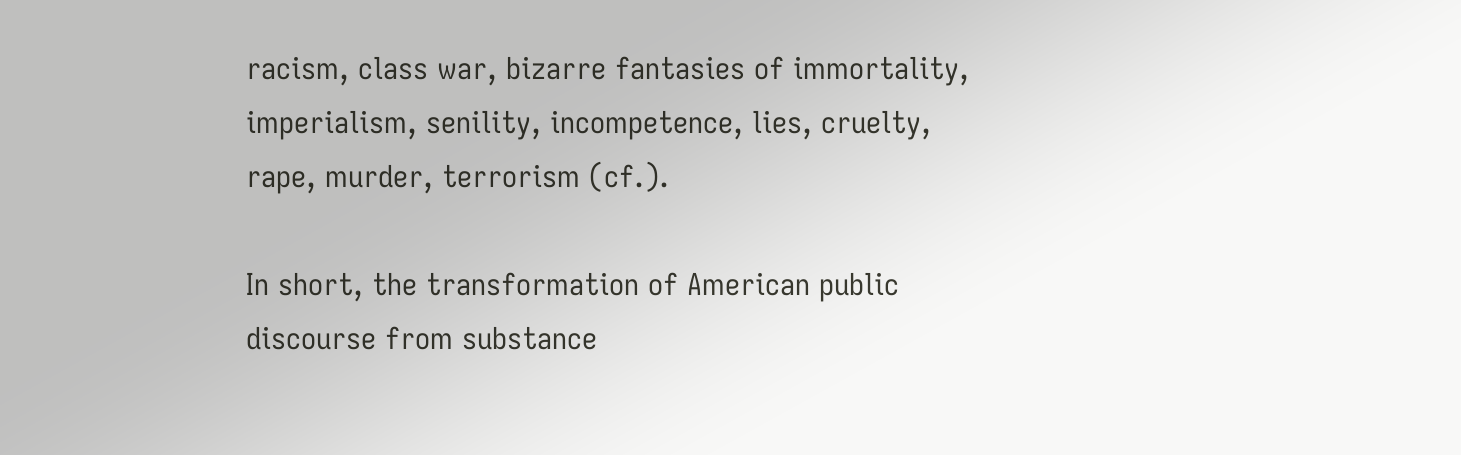racism, class war, bizarre fantasies of immortality, imperialism, senility, incompetence, lies, cruelty, rape, murder, terrorism (cf.).

In short, the transformation of American public discourse from substance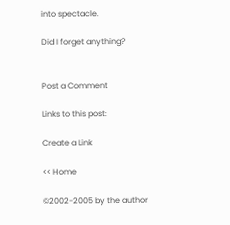into spectacle.

Did I forget anything?


Post a Comment

Links to this post:

Create a Link

<< Home

©2002-2005 by the author